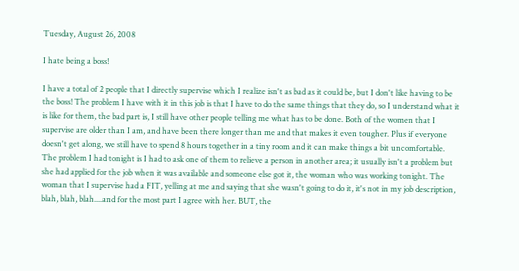Tuesday, August 26, 2008

I hate being a boss!

I have a total of 2 people that I directly supervise which I realize isn't as bad as it could be, but I don't like having to be the boss! The problem I have with it in this job is that I have to do the same things that they do, so I understand what it is like for them, the bad part is, I still have other people telling me what has to be done. Both of the women that I supervise are older than I am, and have been there longer than me and that makes it even tougher. Plus if everyone doesn't get along, we still have to spend 8 hours together in a tiny room and it can make things a bit uncomfortable. The problem I had tonight is I had to ask one of them to relieve a person in another area; it usually isn't a problem but she had applied for the job when it was available and someone else got it, the woman who was working tonight. The woman that I supervise had a FIT, yelling at me and saying that she wasn't going to do it, it's not in my job description, blah, blah, blah....and for the most part I agree with her. BUT, the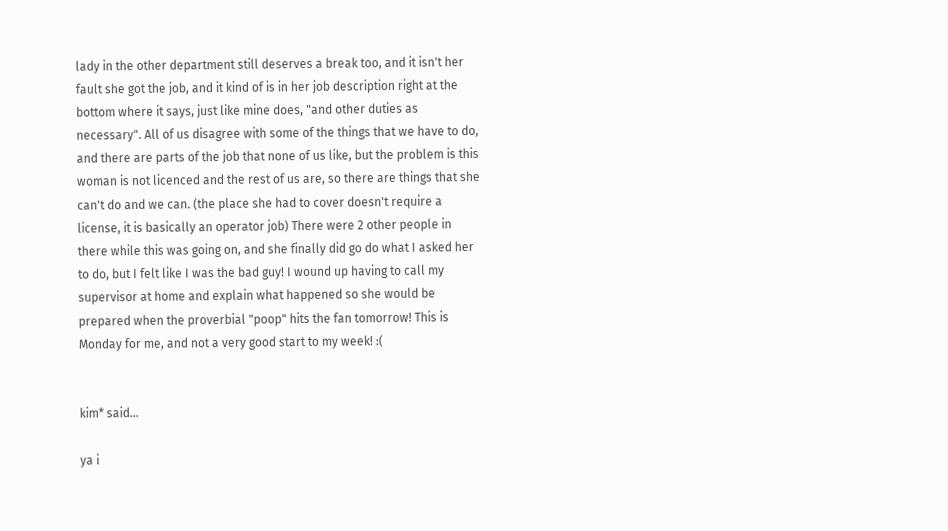lady in the other department still deserves a break too, and it isn't her fault she got the job, and it kind of is in her job description right at the bottom where it says, just like mine does, "and other duties as necessary". All of us disagree with some of the things that we have to do, and there are parts of the job that none of us like, but the problem is this woman is not licenced and the rest of us are, so there are things that she can't do and we can. (the place she had to cover doesn't require a license, it is basically an operator job) There were 2 other people in there while this was going on, and she finally did go do what I asked her to do, but I felt like I was the bad guy! I wound up having to call my supervisor at home and explain what happened so she would be prepared when the proverbial "poop" hits the fan tomorrow! This is Monday for me, and not a very good start to my week! :(


kim* said...

ya i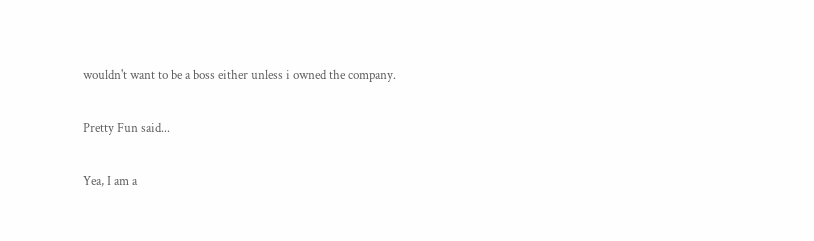wouldn't want to be a boss either unless i owned the company.

Pretty Fun said...

Yea, I am a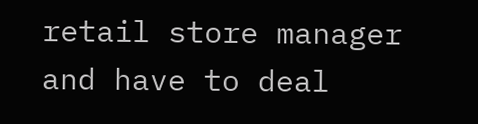retail store manager and have to deal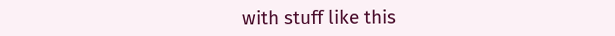with stuff like this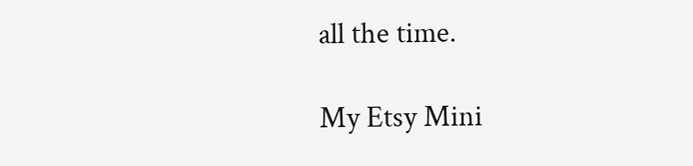all the time.

My Etsy Mini